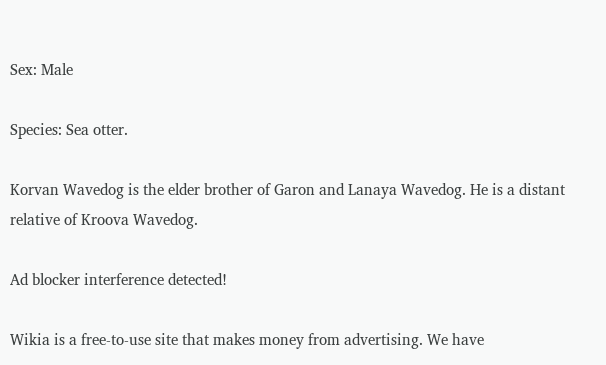Sex: Male

Species: Sea otter.

Korvan Wavedog is the elder brother of Garon and Lanaya Wavedog. He is a distant relative of Kroova Wavedog.

Ad blocker interference detected!

Wikia is a free-to-use site that makes money from advertising. We have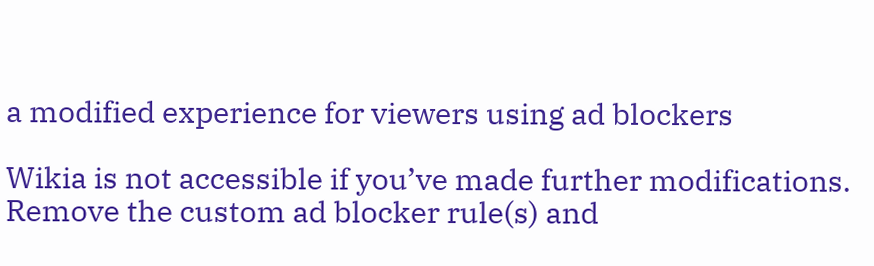a modified experience for viewers using ad blockers

Wikia is not accessible if you’ve made further modifications. Remove the custom ad blocker rule(s) and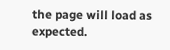the page will load as expected.